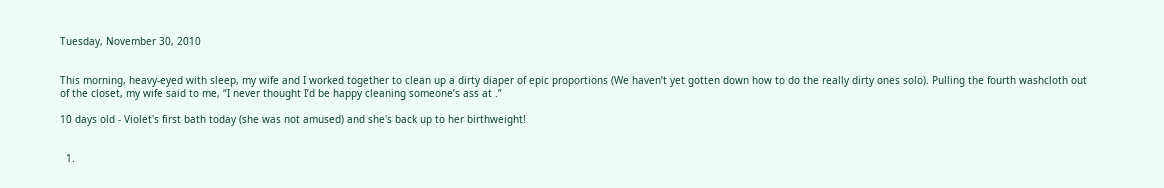Tuesday, November 30, 2010


This morning, heavy-eyed with sleep, my wife and I worked together to clean up a dirty diaper of epic proportions (We haven’t yet gotten down how to do the really dirty ones solo). Pulling the fourth washcloth out of the closet, my wife said to me, “I never thought I’d be happy cleaning someone’s ass at .”

10 days old - Violet's first bath today (she was not amused) and she's back up to her birthweight!


  1.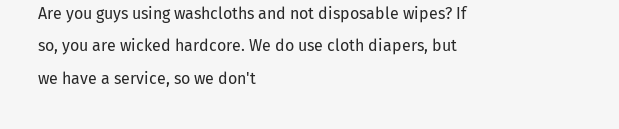Are you guys using washcloths and not disposable wipes? If so, you are wicked hardcore. We do use cloth diapers, but we have a service, so we don't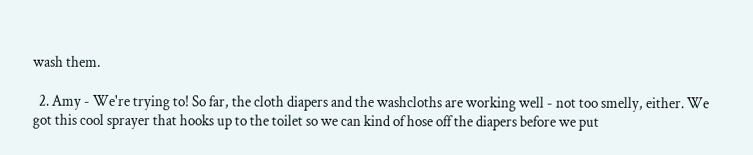wash them.

  2. Amy - We're trying to! So far, the cloth diapers and the washcloths are working well - not too smelly, either. We got this cool sprayer that hooks up to the toilet so we can kind of hose off the diapers before we put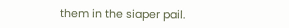them in the siaper pail.